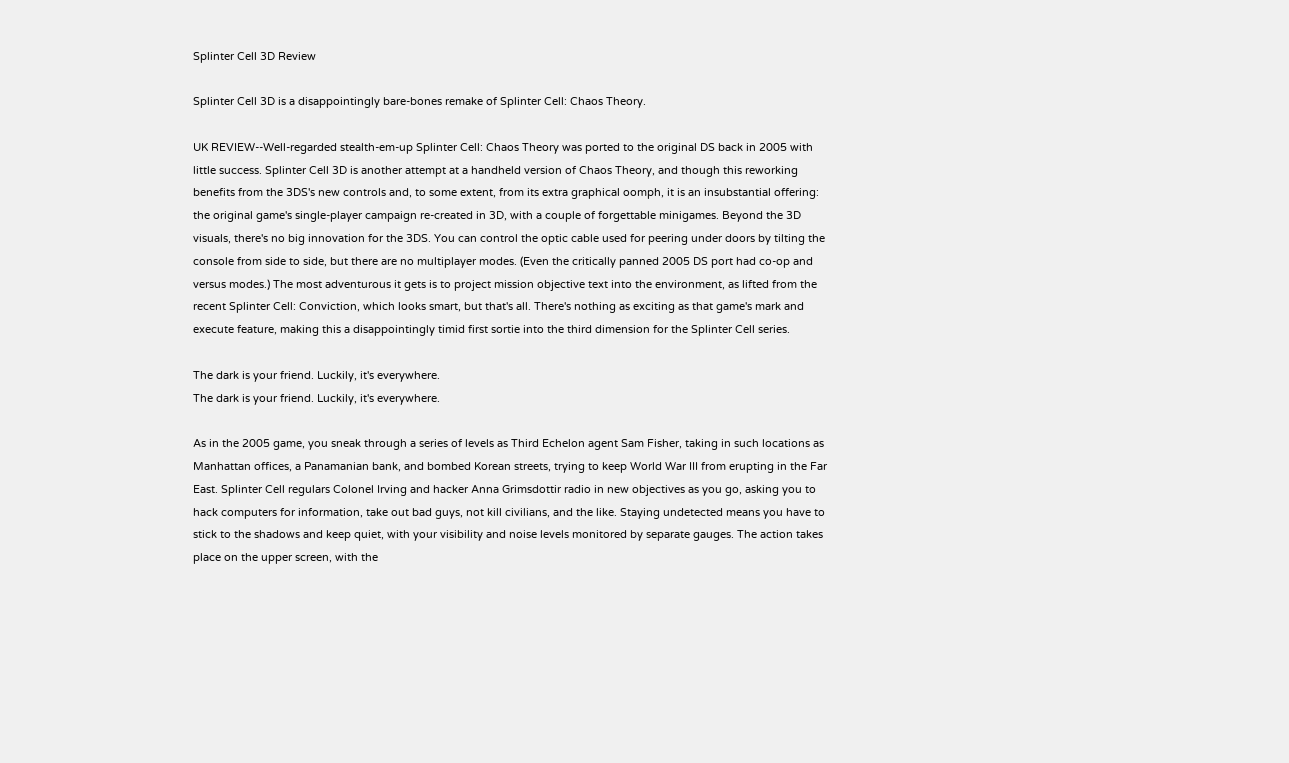Splinter Cell 3D Review

Splinter Cell 3D is a disappointingly bare-bones remake of Splinter Cell: Chaos Theory.

UK REVIEW--Well-regarded stealth-em-up Splinter Cell: Chaos Theory was ported to the original DS back in 2005 with little success. Splinter Cell 3D is another attempt at a handheld version of Chaos Theory, and though this reworking benefits from the 3DS's new controls and, to some extent, from its extra graphical oomph, it is an insubstantial offering: the original game's single-player campaign re-created in 3D, with a couple of forgettable minigames. Beyond the 3D visuals, there's no big innovation for the 3DS. You can control the optic cable used for peering under doors by tilting the console from side to side, but there are no multiplayer modes. (Even the critically panned 2005 DS port had co-op and versus modes.) The most adventurous it gets is to project mission objective text into the environment, as lifted from the recent Splinter Cell: Conviction, which looks smart, but that's all. There's nothing as exciting as that game's mark and execute feature, making this a disappointingly timid first sortie into the third dimension for the Splinter Cell series.

The dark is your friend. Luckily, it's everywhere.
The dark is your friend. Luckily, it's everywhere.

As in the 2005 game, you sneak through a series of levels as Third Echelon agent Sam Fisher, taking in such locations as Manhattan offices, a Panamanian bank, and bombed Korean streets, trying to keep World War III from erupting in the Far East. Splinter Cell regulars Colonel Irving and hacker Anna Grimsdottir radio in new objectives as you go, asking you to hack computers for information, take out bad guys, not kill civilians, and the like. Staying undetected means you have to stick to the shadows and keep quiet, with your visibility and noise levels monitored by separate gauges. The action takes place on the upper screen, with the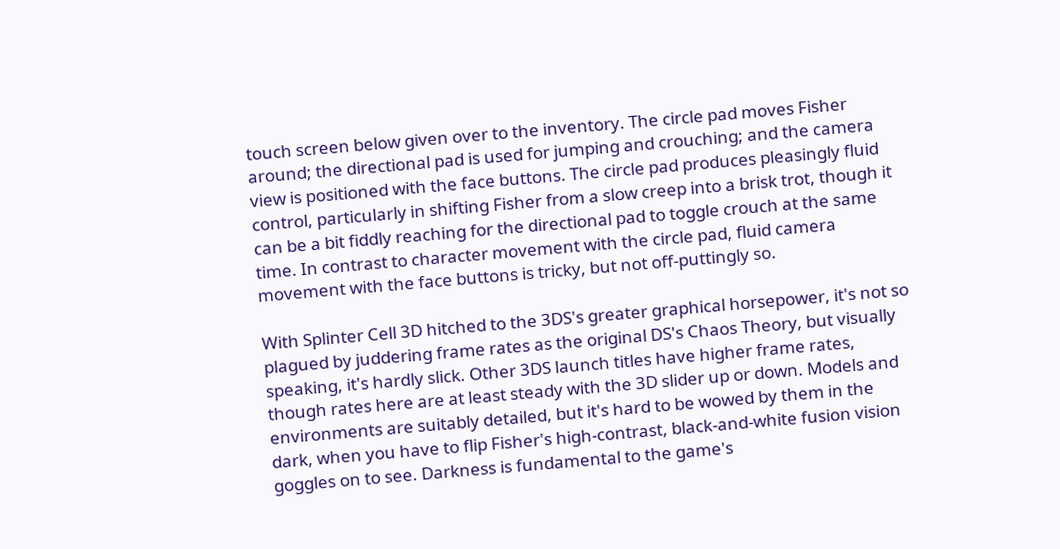touch screen below given over to the inventory. The circle pad moves Fisher around; the directional pad is used for jumping and crouching; and the camera view is positioned with the face buttons. The circle pad produces pleasingly fluid control, particularly in shifting Fisher from a slow creep into a brisk trot, though it can be a bit fiddly reaching for the directional pad to toggle crouch at the same time. In contrast to character movement with the circle pad, fluid camera movement with the face buttons is tricky, but not off-puttingly so.

With Splinter Cell 3D hitched to the 3DS's greater graphical horsepower, it's not so plagued by juddering frame rates as the original DS's Chaos Theory, but visually speaking, it's hardly slick. Other 3DS launch titles have higher frame rates, though rates here are at least steady with the 3D slider up or down. Models and environments are suitably detailed, but it's hard to be wowed by them in the dark, when you have to flip Fisher's high-contrast, black-and-white fusion vision goggles on to see. Darkness is fundamental to the game's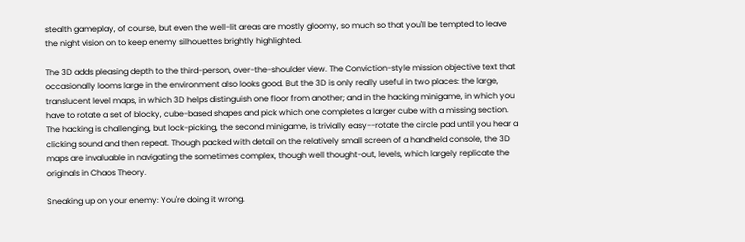stealth gameplay, of course, but even the well-lit areas are mostly gloomy, so much so that you'll be tempted to leave the night vision on to keep enemy silhouettes brightly highlighted.

The 3D adds pleasing depth to the third-person, over-the-shoulder view. The Conviction-style mission objective text that occasionally looms large in the environment also looks good. But the 3D is only really useful in two places: the large, translucent level maps, in which 3D helps distinguish one floor from another; and in the hacking minigame, in which you have to rotate a set of blocky, cube-based shapes and pick which one completes a larger cube with a missing section. The hacking is challenging, but lock-picking, the second minigame, is trivially easy--rotate the circle pad until you hear a clicking sound and then repeat. Though packed with detail on the relatively small screen of a handheld console, the 3D maps are invaluable in navigating the sometimes complex, though well thought-out, levels, which largely replicate the originals in Chaos Theory.

Sneaking up on your enemy: You're doing it wrong.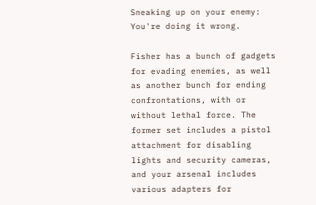Sneaking up on your enemy: You're doing it wrong.

Fisher has a bunch of gadgets for evading enemies, as well as another bunch for ending confrontations, with or without lethal force. The former set includes a pistol attachment for disabling lights and security cameras, and your arsenal includes various adapters for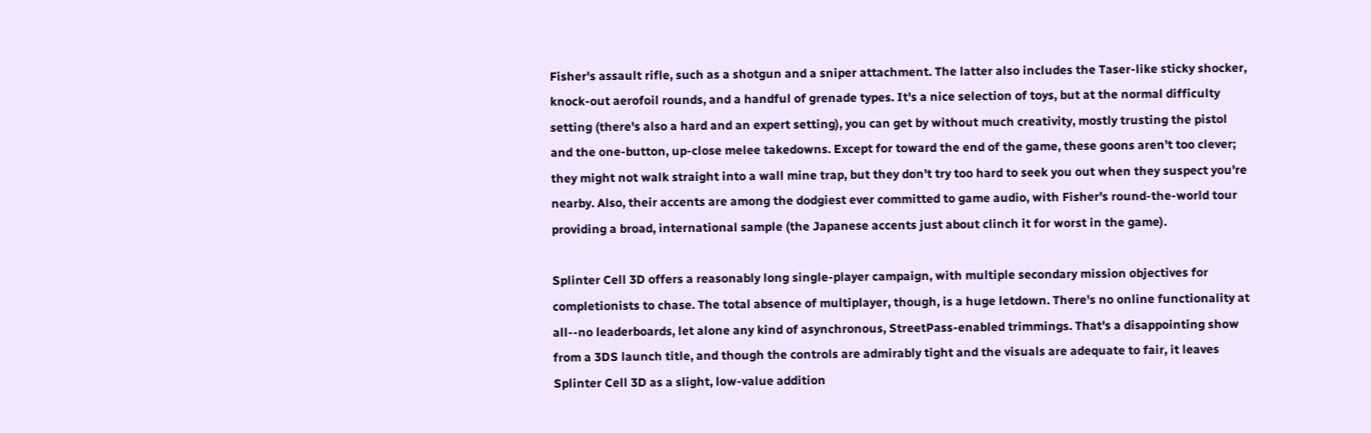Fisher's assault rifle, such as a shotgun and a sniper attachment. The latter also includes the Taser-like sticky shocker, knock-out aerofoil rounds, and a handful of grenade types. It's a nice selection of toys, but at the normal difficulty setting (there's also a hard and an expert setting), you can get by without much creativity, mostly trusting the pistol and the one-button, up-close melee takedowns. Except for toward the end of the game, these goons aren't too clever; they might not walk straight into a wall mine trap, but they don't try too hard to seek you out when they suspect you're nearby. Also, their accents are among the dodgiest ever committed to game audio, with Fisher's round-the-world tour providing a broad, international sample (the Japanese accents just about clinch it for worst in the game).

Splinter Cell 3D offers a reasonably long single-player campaign, with multiple secondary mission objectives for completionists to chase. The total absence of multiplayer, though, is a huge letdown. There's no online functionality at all--no leaderboards, let alone any kind of asynchronous, StreetPass-enabled trimmings. That's a disappointing show from a 3DS launch title, and though the controls are admirably tight and the visuals are adequate to fair, it leaves Splinter Cell 3D as a slight, low-value addition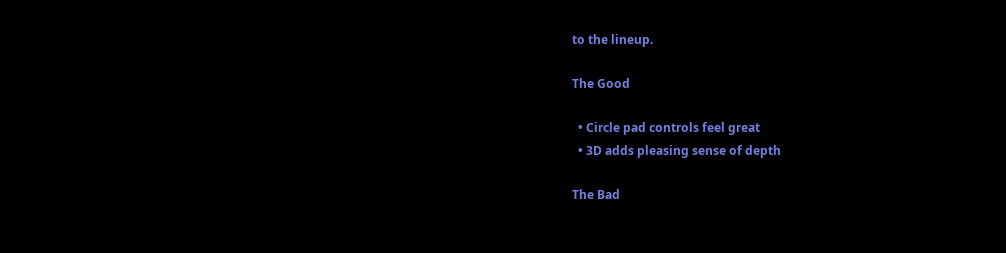to the lineup.

The Good

  • Circle pad controls feel great
  • 3D adds pleasing sense of depth

The Bad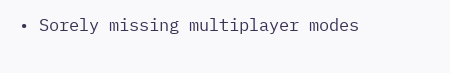• Sorely missing multiplayer modes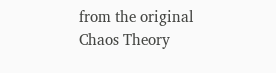from the original Chaos Theory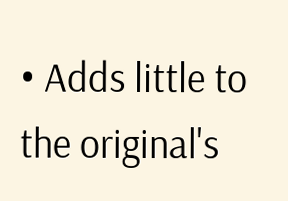• Adds little to the original's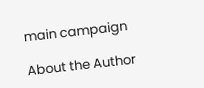main campaign

About the Author